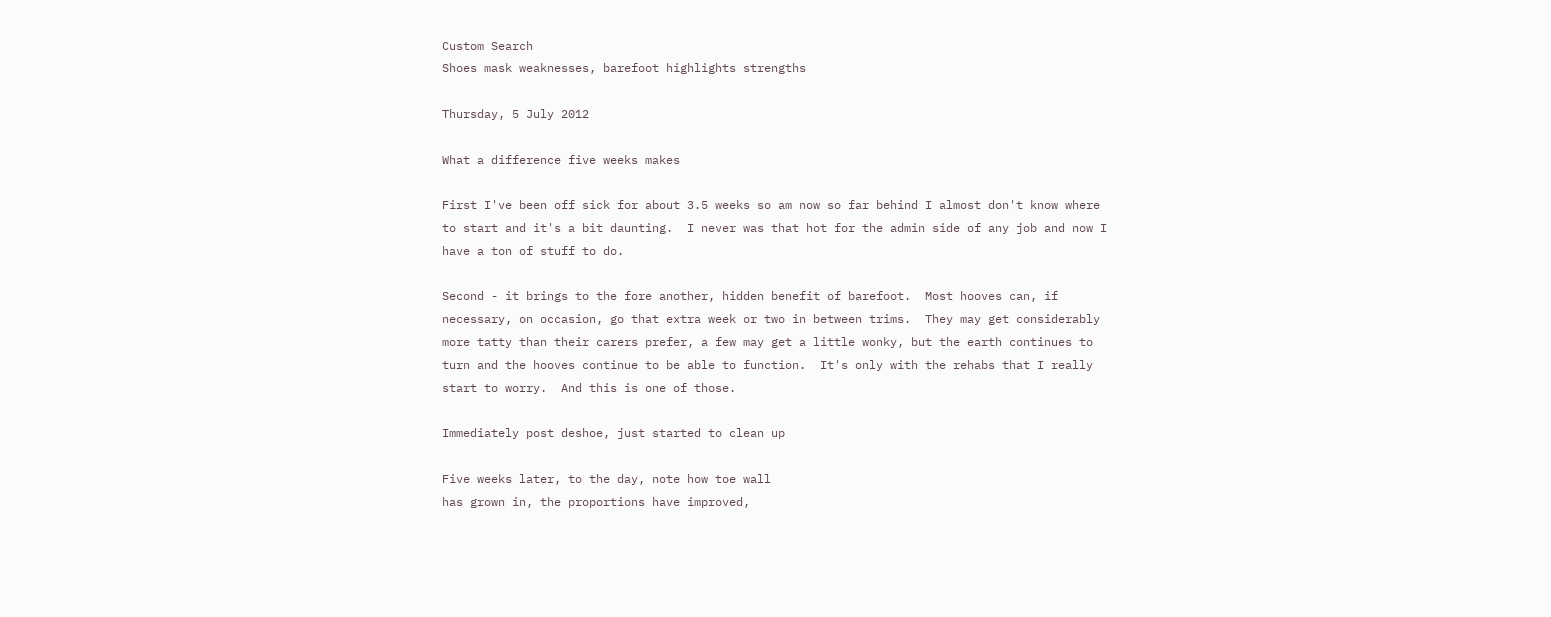Custom Search
Shoes mask weaknesses, barefoot highlights strengths

Thursday, 5 July 2012

What a difference five weeks makes

First I've been off sick for about 3.5 weeks so am now so far behind I almost don't know where to start and it's a bit daunting.  I never was that hot for the admin side of any job and now I have a ton of stuff to do.

Second - it brings to the fore another, hidden benefit of barefoot.  Most hooves can, if necessary, on occasion, go that extra week or two in between trims.  They may get considerably more tatty than their carers prefer, a few may get a little wonky, but the earth continues to turn and the hooves continue to be able to function.  It's only with the rehabs that I really start to worry.  And this is one of those.

Immediately post deshoe, just started to clean up

Five weeks later, to the day, note how toe wall
has grown in, the proportions have improved,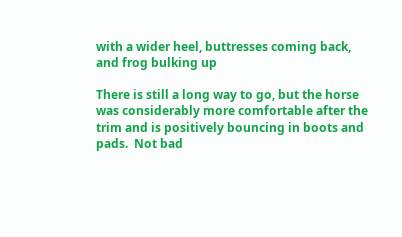with a wider heel, buttresses coming back,
and frog bulking up

There is still a long way to go, but the horse was considerably more comfortable after the trim and is positively bouncing in boots and pads.  Not bad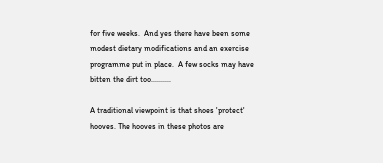for five weeks.  And yes there have been some modest dietary modifications and an exercise programme put in place.  A few socks may have bitten the dirt too..........

A traditional viewpoint is that shoes 'protect' hooves. The hooves in these photos are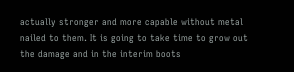actually stronger and more capable without metal nailed to them. It is going to take time to grow out the damage and in the interim boots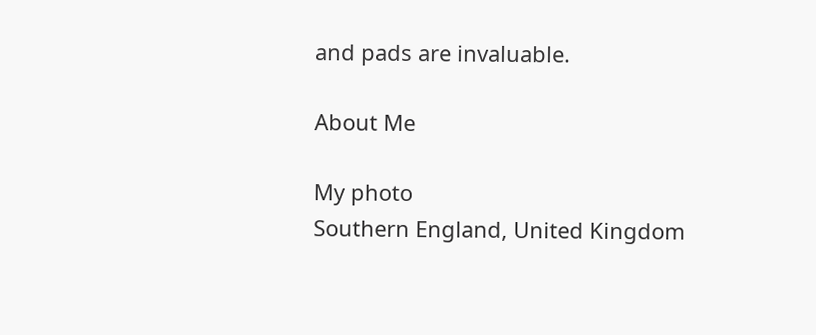and pads are invaluable.

About Me

My photo
Southern England, United Kingdom